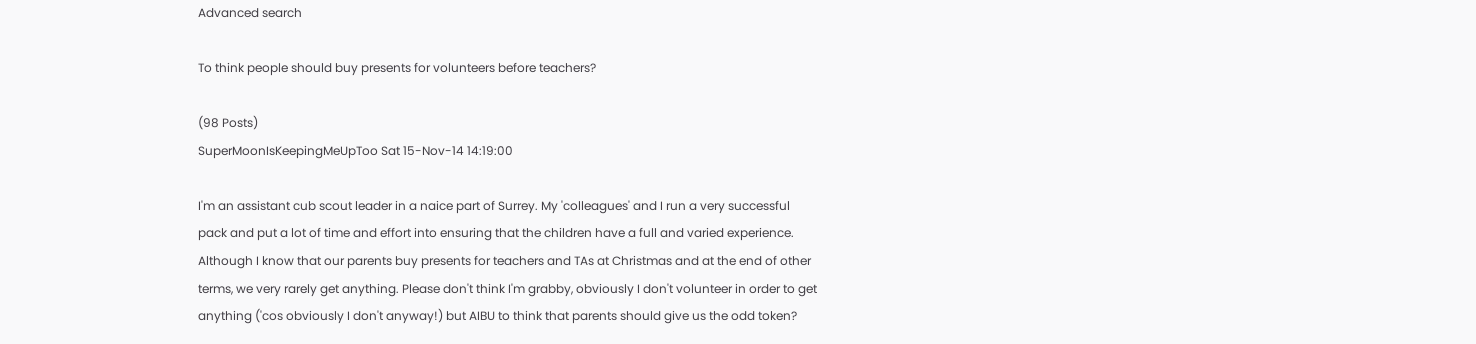Advanced search

To think people should buy presents for volunteers before teachers?

(98 Posts)
SuperMoonIsKeepingMeUpToo Sat 15-Nov-14 14:19:00

I'm an assistant cub scout leader in a naice part of Surrey. My 'colleagues' and I run a very successful pack and put a lot of time and effort into ensuring that the children have a full and varied experience. Although I know that our parents buy presents for teachers and TAs at Christmas and at the end of other terms, we very rarely get anything. Please don't think I'm grabby, obviously I don't volunteer in order to get anything ('cos obviously I don't anyway!) but AIBU to think that parents should give us the odd token?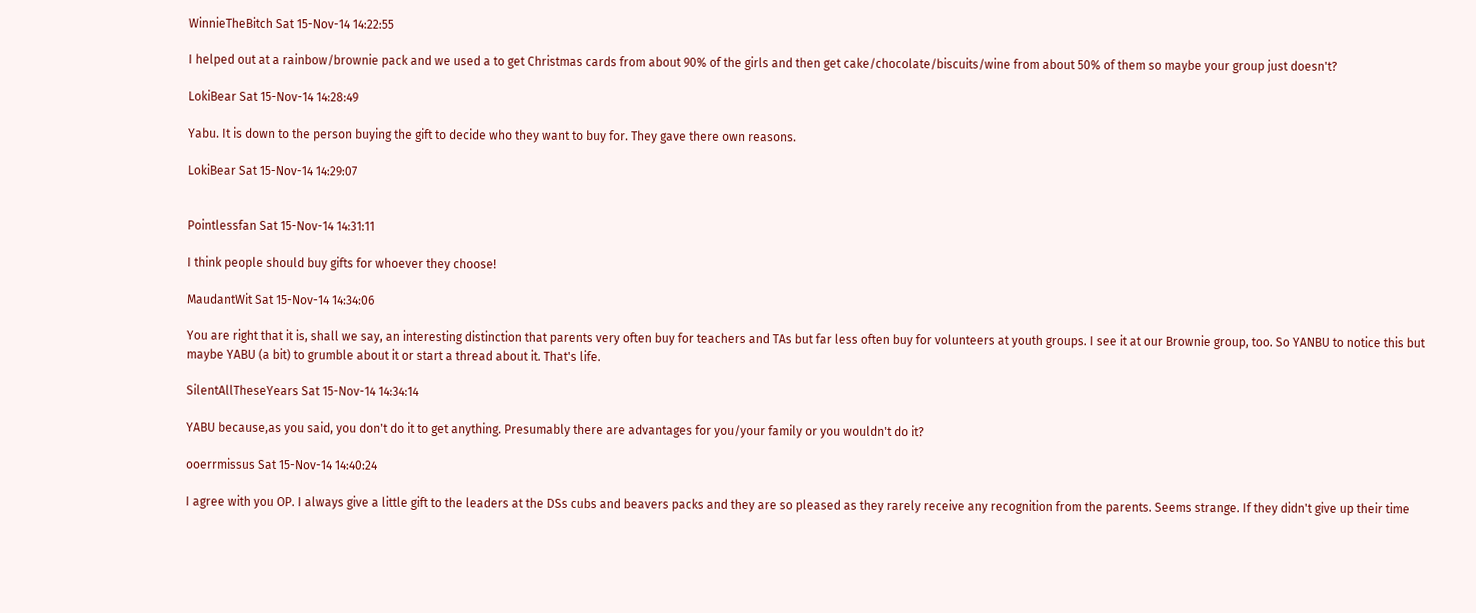WinnieTheBitch Sat 15-Nov-14 14:22:55

I helped out at a rainbow/brownie pack and we used a to get Christmas cards from about 90% of the girls and then get cake/chocolate/biscuits/wine from about 50% of them so maybe your group just doesn't?

LokiBear Sat 15-Nov-14 14:28:49

Yabu. It is down to the person buying the gift to decide who they want to buy for. They gave there own reasons.

LokiBear Sat 15-Nov-14 14:29:07


Pointlessfan Sat 15-Nov-14 14:31:11

I think people should buy gifts for whoever they choose!

MaudantWit Sat 15-Nov-14 14:34:06

You are right that it is, shall we say, an interesting distinction that parents very often buy for teachers and TAs but far less often buy for volunteers at youth groups. I see it at our Brownie group, too. So YANBU to notice this but maybe YABU (a bit) to grumble about it or start a thread about it. That's life.

SilentAllTheseYears Sat 15-Nov-14 14:34:14

YABU because,as you said, you don't do it to get anything. Presumably there are advantages for you/your family or you wouldn't do it?

ooerrmissus Sat 15-Nov-14 14:40:24

I agree with you OP. I always give a little gift to the leaders at the DSs cubs and beavers packs and they are so pleased as they rarely receive any recognition from the parents. Seems strange. If they didn't give up their time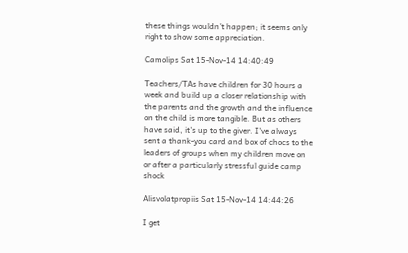these things wouldn't happen; it seems only right to show some appreciation.

Camolips Sat 15-Nov-14 14:40:49

Teachers/TAs have children for 30 hours a week and build up a closer relationship with the parents and the growth and the influence on the child is more tangible. But as others have said, it's up to the giver. I've always sent a thank-you card and box of chocs to the leaders of groups when my children move on or after a particularly stressful guide camp shock

Alisvolatpropiis Sat 15-Nov-14 14:44:26

I get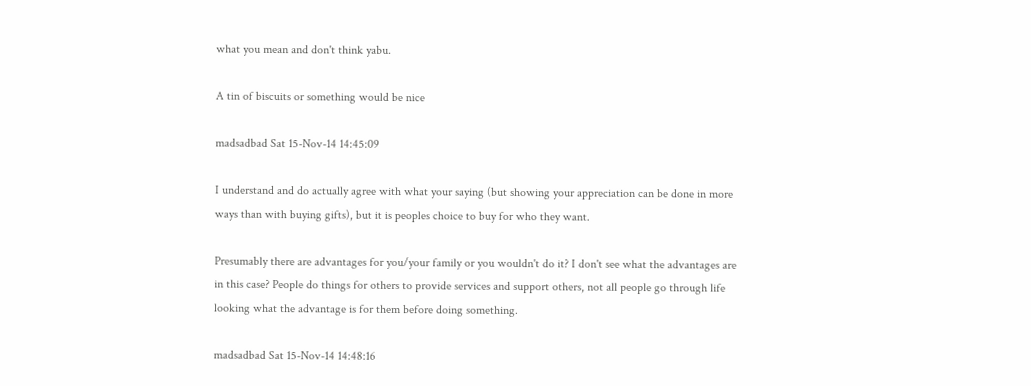what you mean and don't think yabu.

A tin of biscuits or something would be nice

madsadbad Sat 15-Nov-14 14:45:09

I understand and do actually agree with what your saying (but showing your appreciation can be done in more ways than with buying gifts), but it is peoples choice to buy for who they want.

Presumably there are advantages for you/your family or you wouldn't do it? I don't see what the advantages are in this case? People do things for others to provide services and support others, not all people go through life looking what the advantage is for them before doing something.

madsadbad Sat 15-Nov-14 14:48:16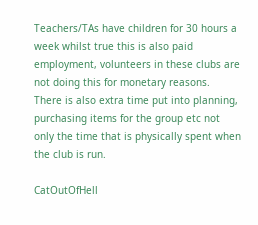Teachers/TAs have children for 30 hours a week whilst true this is also paid employment, volunteers in these clubs are not doing this for monetary reasons.
There is also extra time put into planning, purchasing items for the group etc not only the time that is physically spent when the club is run.

CatOutOfHell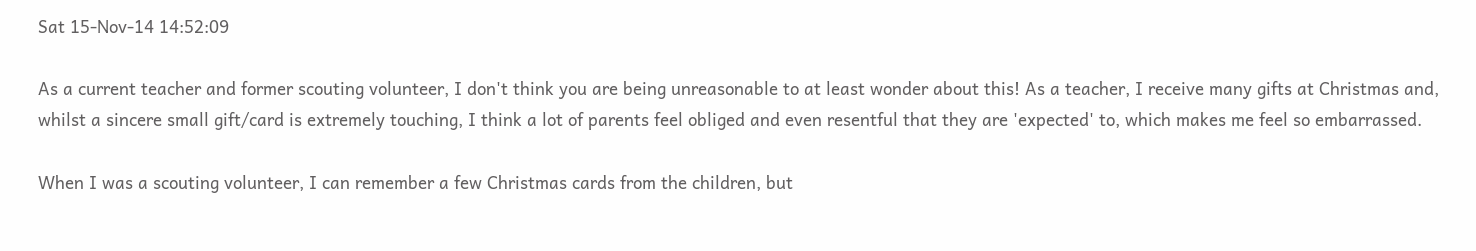Sat 15-Nov-14 14:52:09

As a current teacher and former scouting volunteer, I don't think you are being unreasonable to at least wonder about this! As a teacher, I receive many gifts at Christmas and, whilst a sincere small gift/card is extremely touching, I think a lot of parents feel obliged and even resentful that they are 'expected' to, which makes me feel so embarrassed.

When I was a scouting volunteer, I can remember a few Christmas cards from the children, but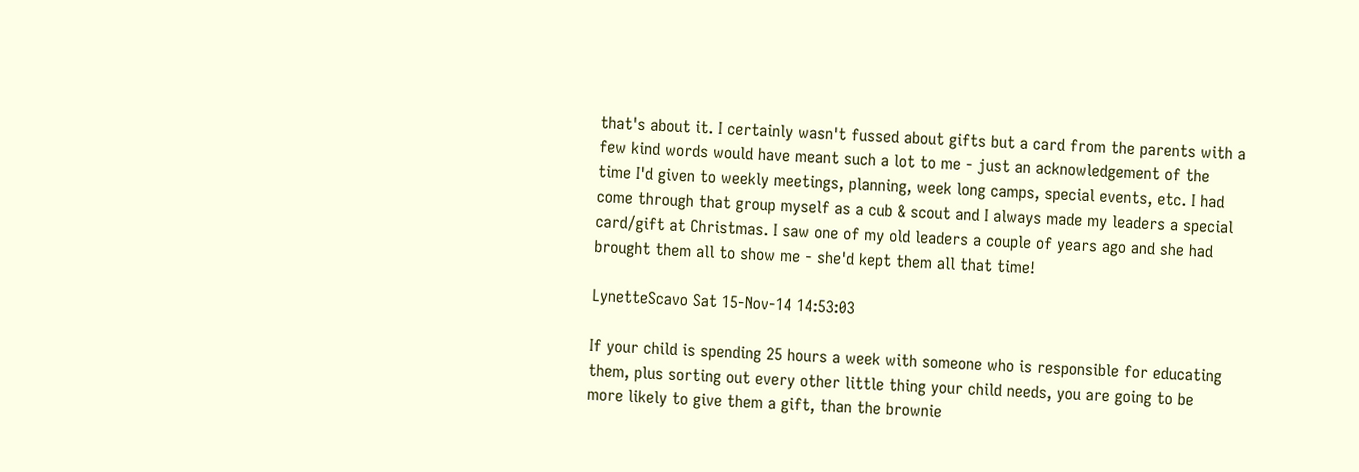that's about it. I certainly wasn't fussed about gifts but a card from the parents with a few kind words would have meant such a lot to me - just an acknowledgement of the time I'd given to weekly meetings, planning, week long camps, special events, etc. I had come through that group myself as a cub & scout and I always made my leaders a special card/gift at Christmas. I saw one of my old leaders a couple of years ago and she had brought them all to show me - she'd kept them all that time!

LynetteScavo Sat 15-Nov-14 14:53:03

If your child is spending 25 hours a week with someone who is responsible for educating them, plus sorting out every other little thing your child needs, you are going to be more likely to give them a gift, than the brownie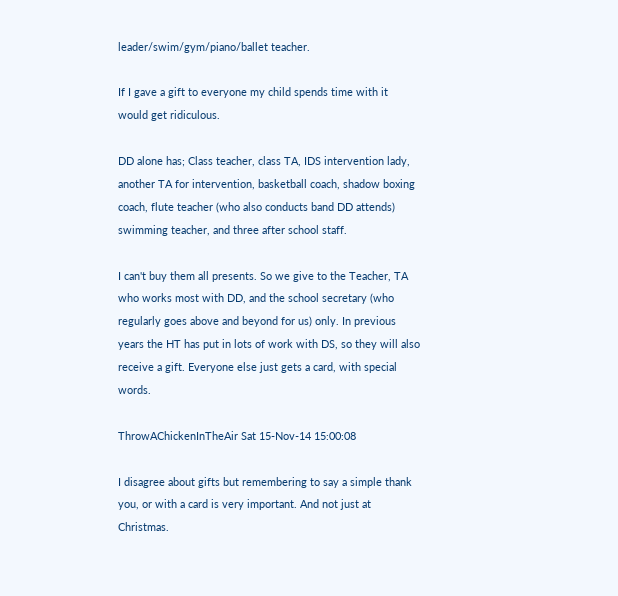leader/swim/gym/piano/ballet teacher.

If I gave a gift to everyone my child spends time with it would get ridiculous.

DD alone has; Class teacher, class TA, IDS intervention lady, another TA for intervention, basketball coach, shadow boxing coach, flute teacher (who also conducts band DD attends) swimming teacher, and three after school staff.

I can't buy them all presents. So we give to the Teacher, TA who works most with DD, and the school secretary (who regularly goes above and beyond for us) only. In previous years the HT has put in lots of work with DS, so they will also receive a gift. Everyone else just gets a card, with special words.

ThrowAChickenInTheAir Sat 15-Nov-14 15:00:08

I disagree about gifts but remembering to say a simple thank you, or with a card is very important. And not just at Christmas.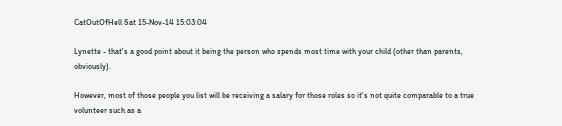CatOutOfHell Sat 15-Nov-14 15:03:04

Lynette - that's a good point about it being the person who spends most time with your child (other than parents, obviously).

However, most of those people you list will be receiving a salary for those roles so it's not quite comparable to a true volunteer such as a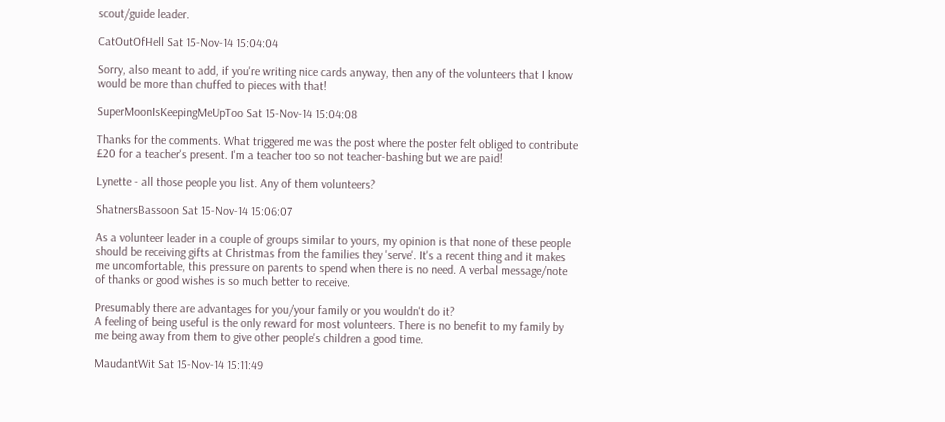scout/guide leader.

CatOutOfHell Sat 15-Nov-14 15:04:04

Sorry, also meant to add, if you're writing nice cards anyway, then any of the volunteers that I know would be more than chuffed to pieces with that!

SuperMoonIsKeepingMeUpToo Sat 15-Nov-14 15:04:08

Thanks for the comments. What triggered me was the post where the poster felt obliged to contribute £20 for a teacher's present. I'm a teacher too so not teacher-bashing but we are paid!

Lynette - all those people you list. Any of them volunteers?

ShatnersBassoon Sat 15-Nov-14 15:06:07

As a volunteer leader in a couple of groups similar to yours, my opinion is that none of these people should be receiving gifts at Christmas from the families they 'serve'. It's a recent thing and it makes me uncomfortable, this pressure on parents to spend when there is no need. A verbal message/note of thanks or good wishes is so much better to receive.

Presumably there are advantages for you/your family or you wouldn't do it?
A feeling of being useful is the only reward for most volunteers. There is no benefit to my family by me being away from them to give other people's children a good time.

MaudantWit Sat 15-Nov-14 15:11:49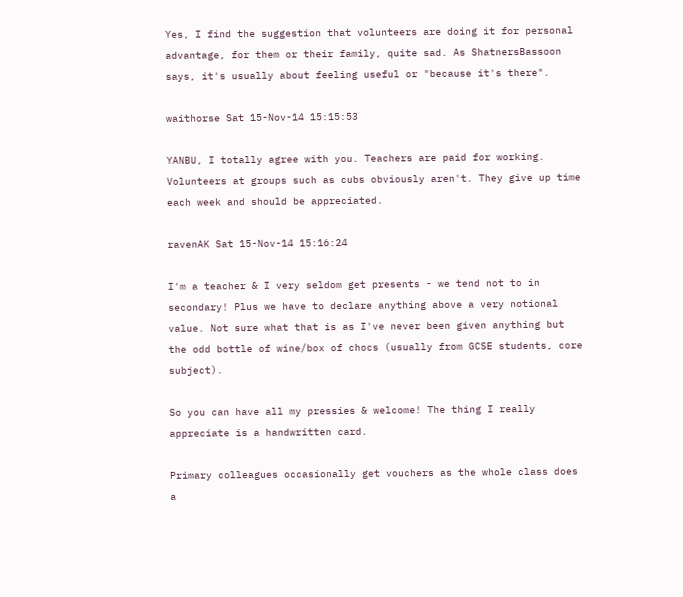Yes, I find the suggestion that volunteers are doing it for personal advantage, for them or their family, quite sad. As ShatnersBassoon says, it's usually about feeling useful or "because it's there".

waithorse Sat 15-Nov-14 15:15:53

YANBU, I totally agree with you. Teachers are paid for working. Volunteers at groups such as cubs obviously aren't. They give up time each week and should be appreciated.

ravenAK Sat 15-Nov-14 15:16:24

I'm a teacher & I very seldom get presents - we tend not to in secondary! Plus we have to declare anything above a very notional value. Not sure what that is as I've never been given anything but the odd bottle of wine/box of chocs (usually from GCSE students, core subject).

So you can have all my pressies & welcome! The thing I really appreciate is a handwritten card.

Primary colleagues occasionally get vouchers as the whole class does a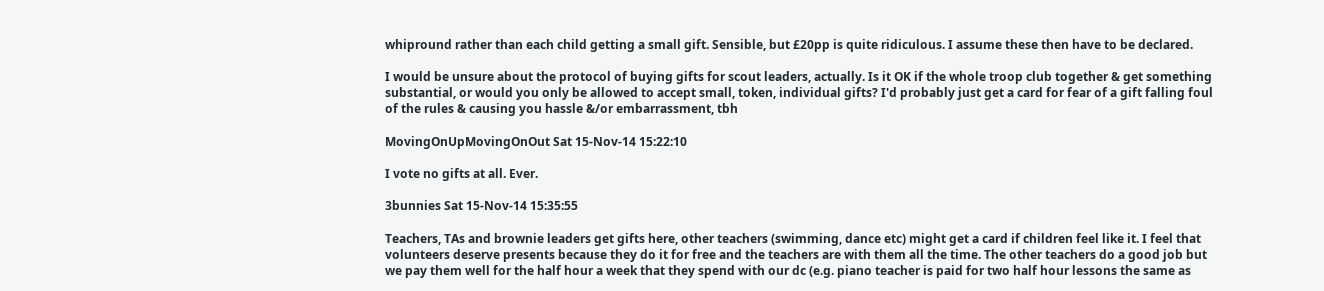whipround rather than each child getting a small gift. Sensible, but £20pp is quite ridiculous. I assume these then have to be declared.

I would be unsure about the protocol of buying gifts for scout leaders, actually. Is it OK if the whole troop club together & get something substantial, or would you only be allowed to accept small, token, individual gifts? I'd probably just get a card for fear of a gift falling foul of the rules & causing you hassle &/or embarrassment, tbh

MovingOnUpMovingOnOut Sat 15-Nov-14 15:22:10

I vote no gifts at all. Ever.

3bunnies Sat 15-Nov-14 15:35:55

Teachers, TAs and brownie leaders get gifts here, other teachers (swimming, dance etc) might get a card if children feel like it. I feel that volunteers deserve presents because they do it for free and the teachers are with them all the time. The other teachers do a good job but we pay them well for the half hour a week that they spend with our dc (e.g. piano teacher is paid for two half hour lessons the same as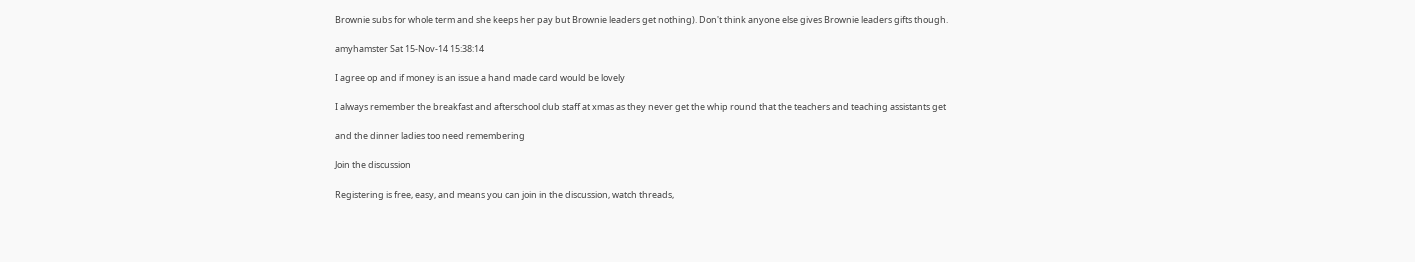Brownie subs for whole term and she keeps her pay but Brownie leaders get nothing). Don't think anyone else gives Brownie leaders gifts though.

amyhamster Sat 15-Nov-14 15:38:14

I agree op and if money is an issue a hand made card would be lovely

I always remember the breakfast and afterschool club staff at xmas as they never get the whip round that the teachers and teaching assistants get

and the dinner ladies too need remembering

Join the discussion

Registering is free, easy, and means you can join in the discussion, watch threads,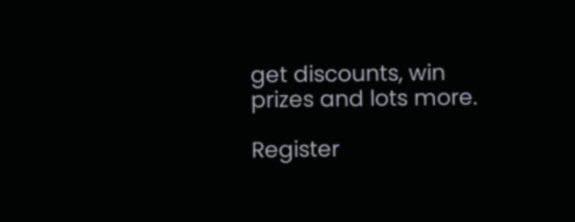get discounts, win prizes and lots more.

Register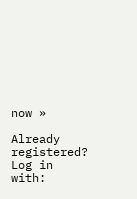now »

Already registered? Log in with: